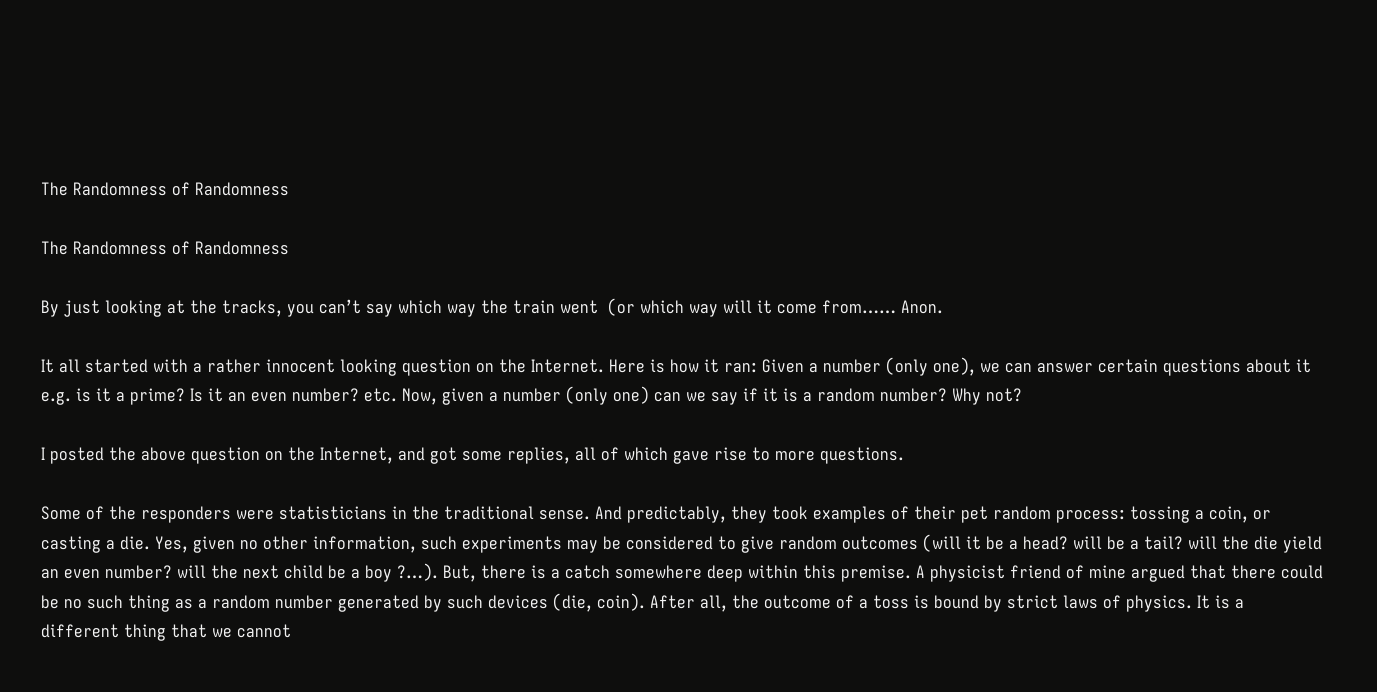The Randomness of Randomness

The Randomness of Randomness

By just looking at the tracks, you can’t say which way the train went  (or which way will it come from…… Anon.

It all started with a rather innocent looking question on the Internet. Here is how it ran: Given a number (only one), we can answer certain questions about it e.g. is it a prime? Is it an even number? etc. Now, given a number (only one) can we say if it is a random number? Why not?

I posted the above question on the Internet, and got some replies, all of which gave rise to more questions.

Some of the responders were statisticians in the traditional sense. And predictably, they took examples of their pet random process: tossing a coin, or casting a die. Yes, given no other information, such experiments may be considered to give random outcomes (will it be a head? will be a tail? will the die yield an even number? will the next child be a boy ?…). But, there is a catch somewhere deep within this premise. A physicist friend of mine argued that there could be no such thing as a random number generated by such devices (die, coin). After all, the outcome of a toss is bound by strict laws of physics. It is a different thing that we cannot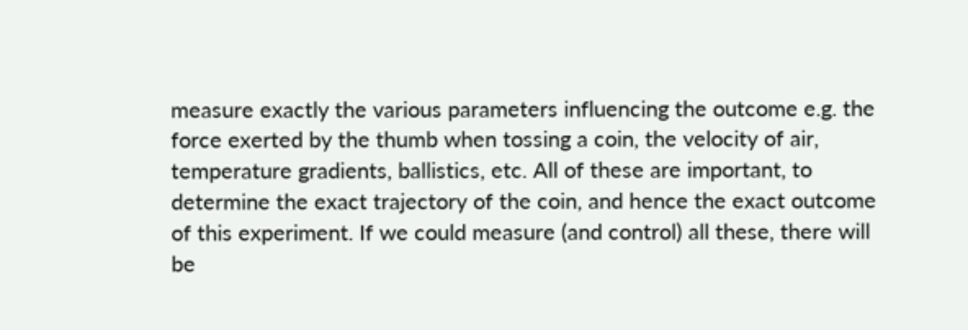measure exactly the various parameters influencing the outcome e.g. the force exerted by the thumb when tossing a coin, the velocity of air, temperature gradients, ballistics, etc. All of these are important, to determine the exact trajectory of the coin, and hence the exact outcome of this experiment. If we could measure (and control) all these, there will be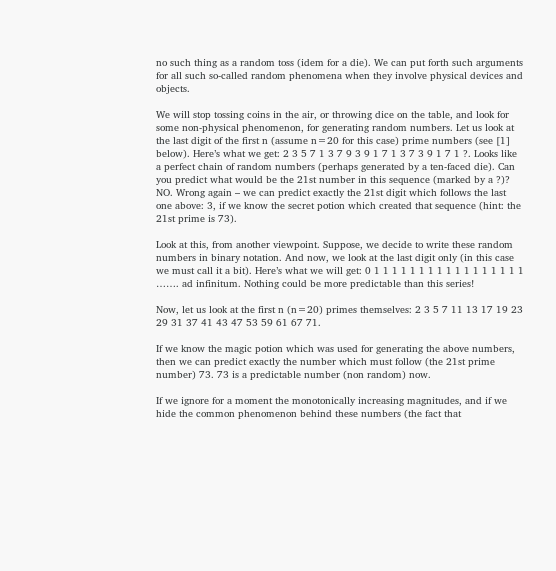no such thing as a random toss (idem for a die). We can put forth such arguments for all such so-called random phenomena when they involve physical devices and objects.

We will stop tossing coins in the air, or throwing dice on the table, and look for some non-physical phenomenon, for generating random numbers. Let us look at the last digit of the first n (assume n=20 for this case) prime numbers (see [1] below). Here’s what we get: 2 3 5 7 1 3 7 9 3 9 1 7 1 3 7 3 9 1 7 1 ?. Looks like a perfect chain of random numbers (perhaps generated by a ten-faced die). Can you predict what would be the 21st number in this sequence (marked by a ?)? NO. Wrong again – we can predict exactly the 21st digit which follows the last one above: 3, if we know the secret potion which created that sequence (hint: the 21st prime is 73).

Look at this, from another viewpoint. Suppose, we decide to write these random numbers in binary notation. And now, we look at the last digit only (in this case we must call it a bit). Here’s what we will get: 0 1 1 1 1 1 1 1 1 1 1 1 1 1 1 1 1 1 ……. ad infinitum. Nothing could be more predictable than this series!

Now, let us look at the first n (n=20) primes themselves: 2 3 5 7 11 13 17 19 23 29 31 37 41 43 47 53 59 61 67 71.

If we know the magic potion which was used for generating the above numbers, then we can predict exactly the number which must follow (the 21st prime number) 73. 73 is a predictable number (non random) now.

If we ignore for a moment the monotonically increasing magnitudes, and if we hide the common phenomenon behind these numbers (the fact that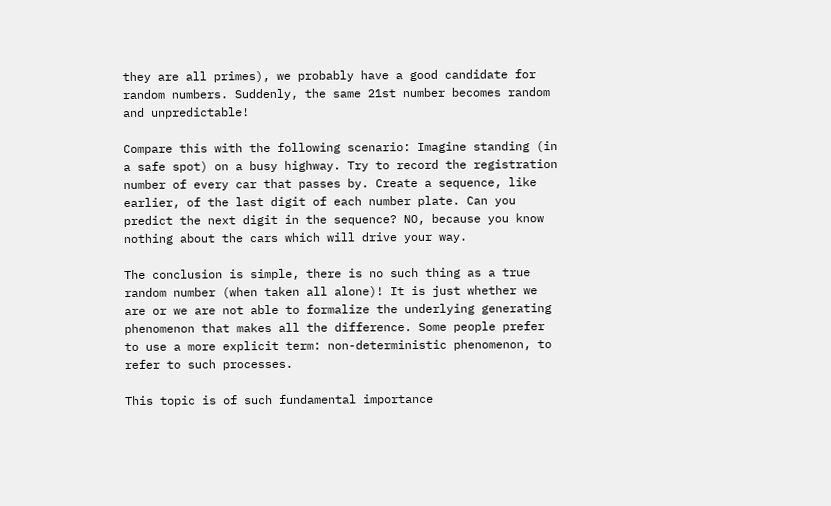they are all primes), we probably have a good candidate for random numbers. Suddenly, the same 21st number becomes random and unpredictable!

Compare this with the following scenario: Imagine standing (in a safe spot) on a busy highway. Try to record the registration number of every car that passes by. Create a sequence, like earlier, of the last digit of each number plate. Can you predict the next digit in the sequence? NO, because you know nothing about the cars which will drive your way.

The conclusion is simple, there is no such thing as a true random number (when taken all alone)! It is just whether we are or we are not able to formalize the underlying generating phenomenon that makes all the difference. Some people prefer to use a more explicit term: non-deterministic phenomenon, to refer to such processes.

This topic is of such fundamental importance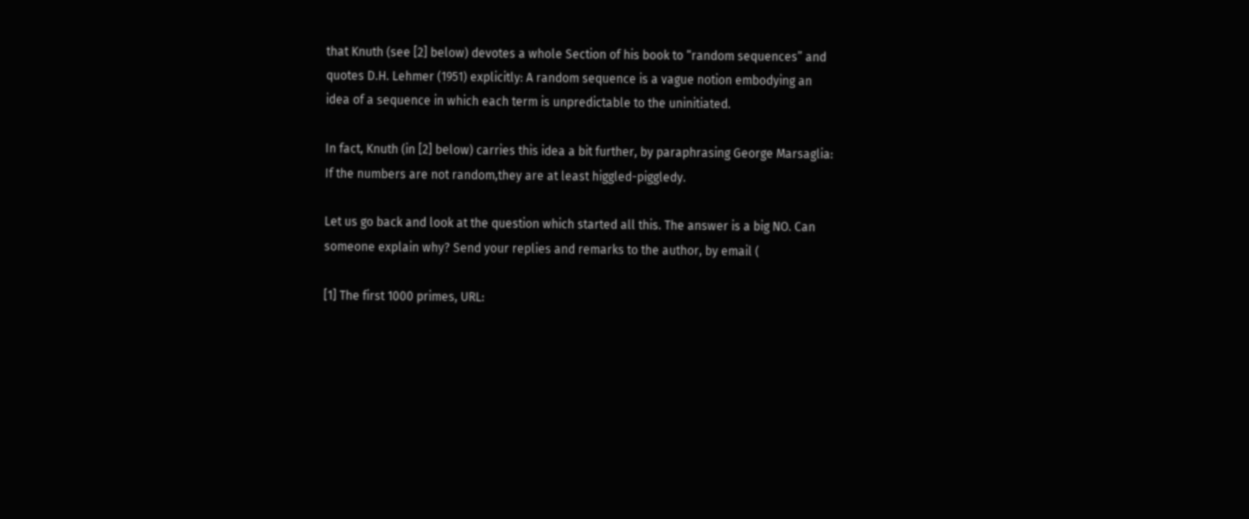that Knuth (see [2] below) devotes a whole Section of his book to “random sequences” and quotes D.H. Lehmer (1951) explicitly: A random sequence is a vague notion embodying an idea of a sequence in which each term is unpredictable to the uninitiated.

In fact, Knuth (in [2] below) carries this idea a bit further, by paraphrasing George Marsaglia: If the numbers are not random,they are at least higgled-piggledy.

Let us go back and look at the question which started all this. The answer is a big NO. Can someone explain why? Send your replies and remarks to the author, by email (

[1] The first 1000 primes, URL: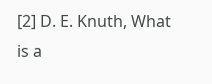[2] D. E. Knuth, What is a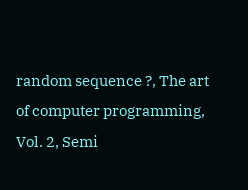random sequence ?, The art of computer programming, Vol. 2, Semi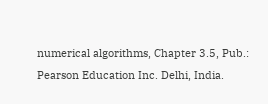numerical algorithms, Chapter 3.5, Pub.: Pearson Education Inc. Delhi, India.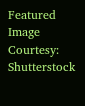Featured Image Courtesy: Shutterstock